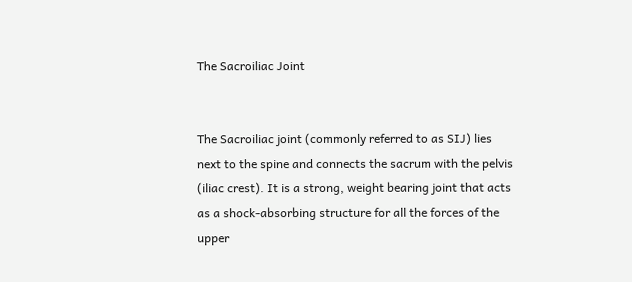The Sacroiliac Joint


The Sacroiliac joint (commonly referred to as SIJ) lies next to the spine and connects the sacrum with the pelvis (iliac crest). It is a strong, weight bearing joint that acts as a shock-absorbing structure for all the forces of the upper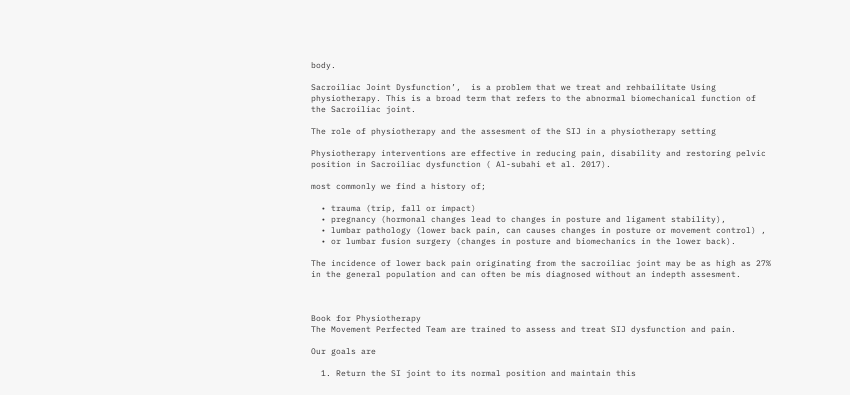body.

Sacroiliac Joint Dysfunction’,  is a problem that we treat and rehbailitate Using physiotherapy. This is a broad term that refers to the abnormal biomechanical function of the Sacroiliac joint.

The role of physiotherapy and the assesment of the SIJ in a physiotherapy setting

Physiotherapy interventions are effective in reducing pain, disability and restoring pelvic position in Sacroiliac dysfunction ( Al-subahi et al. 2017).

most commonly we find a history of;

  • trauma (trip, fall or impact)
  • pregnancy (hormonal changes lead to changes in posture and ligament stability),
  • lumbar pathology (lower back pain, can causes changes in posture or movement control) ,
  • or lumbar fusion surgery (changes in posture and biomechanics in the lower back).

The incidence of lower back pain originating from the sacroiliac joint may be as high as 27% in the general population and can often be mis diagnosed without an indepth assesment.



Book for Physiotherapy
The Movement Perfected Team are trained to assess and treat SIJ dysfunction and pain.

Our goals are

  1. Return the SI joint to its normal position and maintain this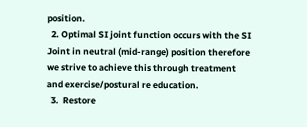position.
  2. Optimal SI joint function occurs with the SI Joint in neutral (mid-range) position therefore we strive to achieve this through treatment and exercise/postural re education.
  3.  Restore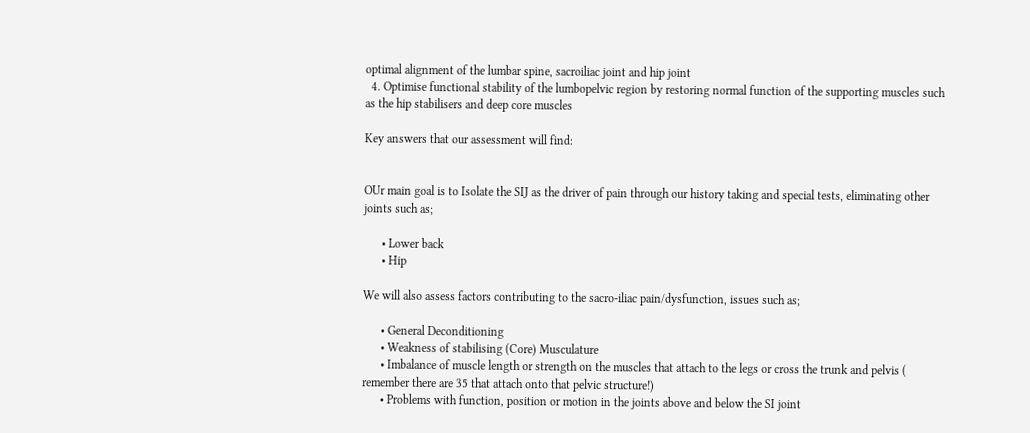optimal alignment of the lumbar spine, sacroiliac joint and hip joint
  4. Optimise functional stability of the lumbopelvic region by restoring normal function of the supporting muscles such as the hip stabilisers and deep core muscles

Key answers that our assessment will find:


OUr main goal is to Isolate the SIJ as the driver of pain through our history taking and special tests, eliminating other joints such as;

      • Lower back
      • Hip

We will also assess factors contributing to the sacro-iliac pain/dysfunction, issues such as;

      • General Deconditioning
      • Weakness of stabilising (Core) Musculature
      • Imbalance of muscle length or strength on the muscles that attach to the legs or cross the trunk and pelvis ( remember there are 35 that attach onto that pelvic structure!)
      • Problems with function, position or motion in the joints above and below the SI joint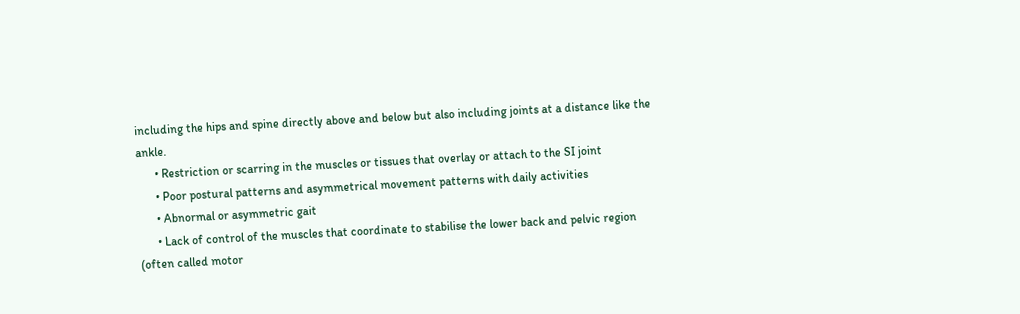including the hips and spine directly above and below but also including joints at a distance like the ankle.
      • Restriction or scarring in the muscles or tissues that overlay or attach to the SI joint
      • Poor postural patterns and asymmetrical movement patterns with daily activities
      • Abnormal or asymmetric gait
      • Lack of control of the muscles that coordinate to stabilise the lower back and pelvic region (often called motor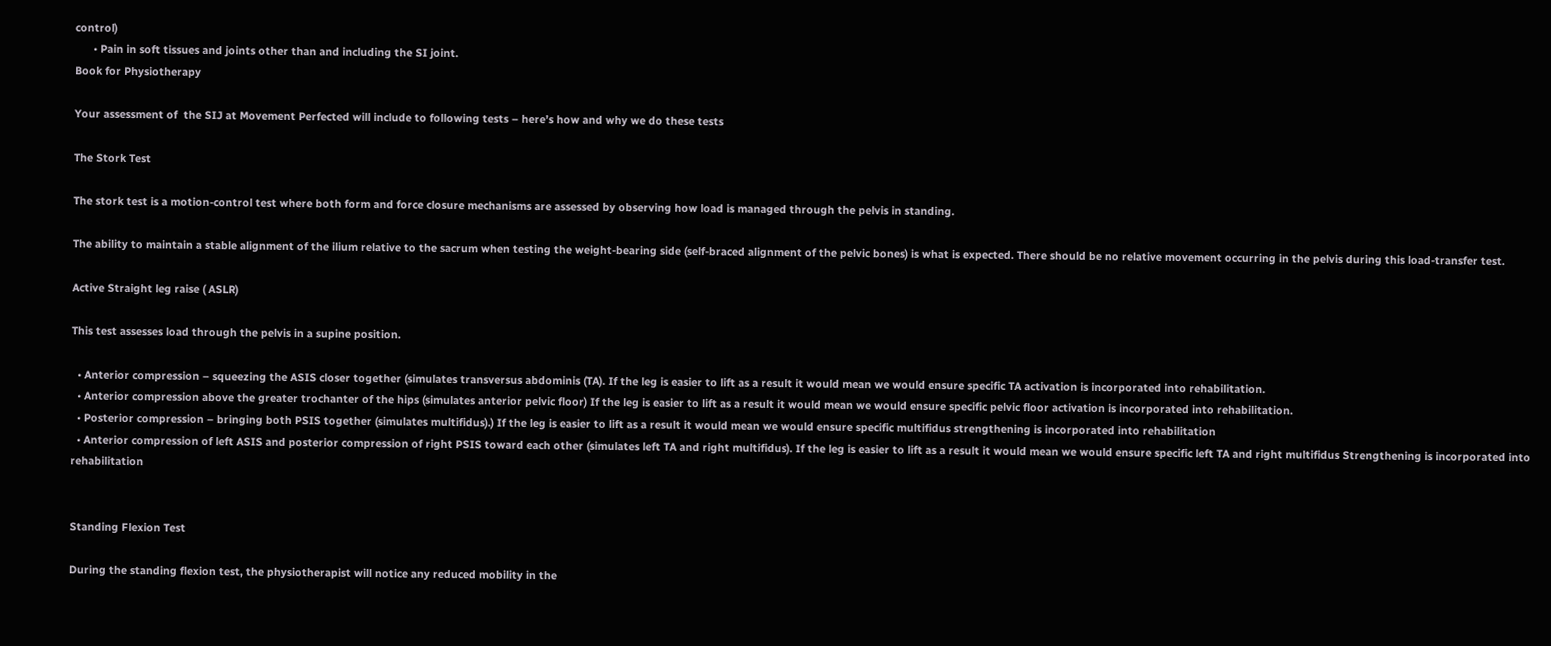control)
      • Pain in soft tissues and joints other than and including the SI joint.
Book for Physiotherapy

Your assessment of  the SIJ at Movement Perfected will include to following tests – here’s how and why we do these tests

The Stork Test

The stork test is a motion-control test where both form and force closure mechanisms are assessed by observing how load is managed through the pelvis in standing.

The ability to maintain a stable alignment of the ilium relative to the sacrum when testing the weight-bearing side (self-braced alignment of the pelvic bones) is what is expected. There should be no relative movement occurring in the pelvis during this load-transfer test.

Active Straight leg raise ( ASLR)

This test assesses load through the pelvis in a supine position.

  • Anterior compression – squeezing the ASIS closer together (simulates transversus abdominis (TA). If the leg is easier to lift as a result it would mean we would ensure specific TA activation is incorporated into rehabilitation.
  • Anterior compression above the greater trochanter of the hips (simulates anterior pelvic floor) If the leg is easier to lift as a result it would mean we would ensure specific pelvic floor activation is incorporated into rehabilitation.
  • Posterior compression – bringing both PSIS together (simulates multifidus).) If the leg is easier to lift as a result it would mean we would ensure specific multifidus strengthening is incorporated into rehabilitation
  • Anterior compression of left ASIS and posterior compression of right PSIS toward each other (simulates left TA and right multifidus). If the leg is easier to lift as a result it would mean we would ensure specific left TA and right multifidus Strengthening is incorporated into rehabilitation


Standing Flexion Test

During the standing flexion test, the physiotherapist will notice any reduced mobility in the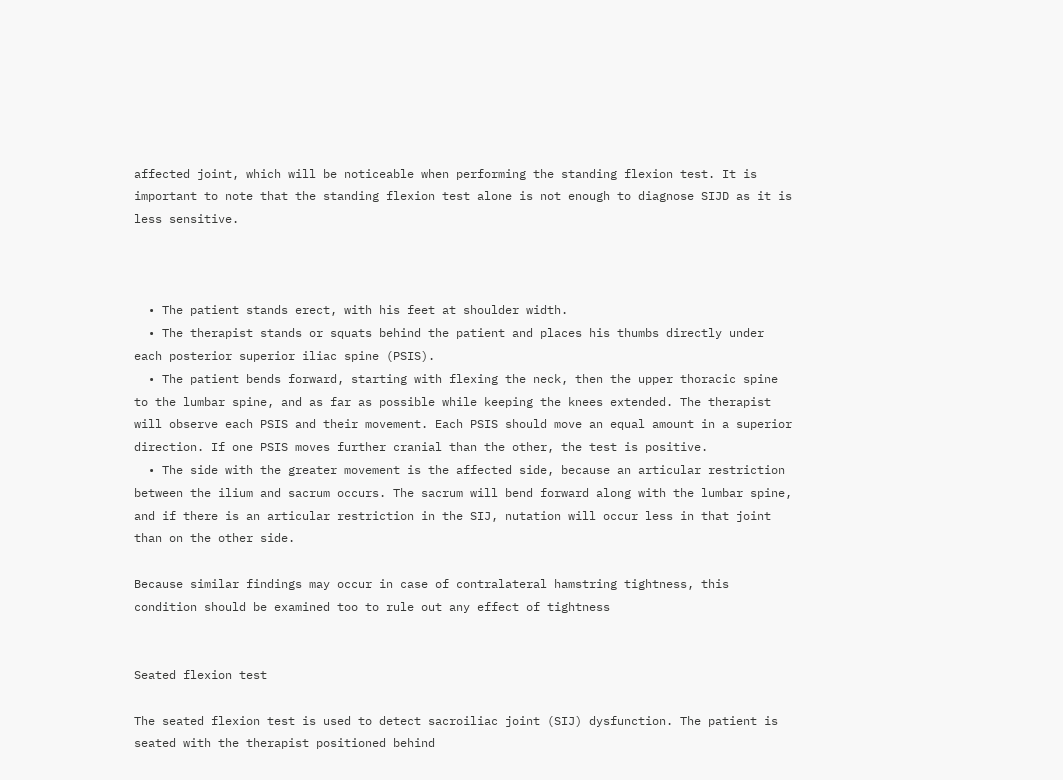affected joint, which will be noticeable when performing the standing flexion test. It is important to note that the standing flexion test alone is not enough to diagnose SIJD as it is less sensitive.



  • The patient stands erect, with his feet at shoulder width.
  • The therapist stands or squats behind the patient and places his thumbs directly under each posterior superior iliac spine (PSIS).
  • The patient bends forward, starting with flexing the neck, then the upper thoracic spine to the lumbar spine, and as far as possible while keeping the knees extended. The therapist will observe each PSIS and their movement. Each PSIS should move an equal amount in a superior direction. If one PSIS moves further cranial than the other, the test is positive.
  • The side with the greater movement is the affected side, because an articular restriction between the ilium and sacrum occurs. The sacrum will bend forward along with the lumbar spine, and if there is an articular restriction in the SIJ, nutation will occur less in that joint than on the other side.

Because similar findings may occur in case of contralateral hamstring tightness, this condition should be examined too to rule out any effect of tightness


Seated flexion test

The seated flexion test is used to detect sacroiliac joint (SIJ) dysfunction. The patient is seated with the therapist positioned behind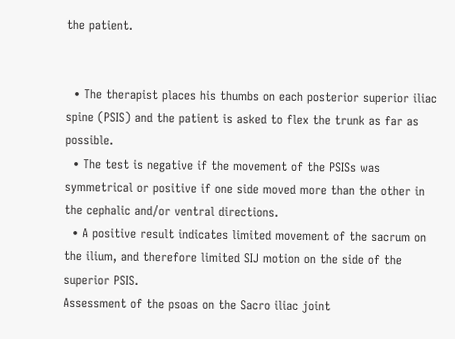the patient.


  • The therapist places his thumbs on each posterior superior iliac spine (PSIS) and the patient is asked to flex the trunk as far as possible.
  • The test is negative if the movement of the PSISs was symmetrical or positive if one side moved more than the other in the cephalic and/or ventral directions.
  • A positive result indicates limited movement of the sacrum on the ilium, and therefore limited SIJ motion on the side of the superior PSIS.
Assessment of the psoas on the Sacro iliac joint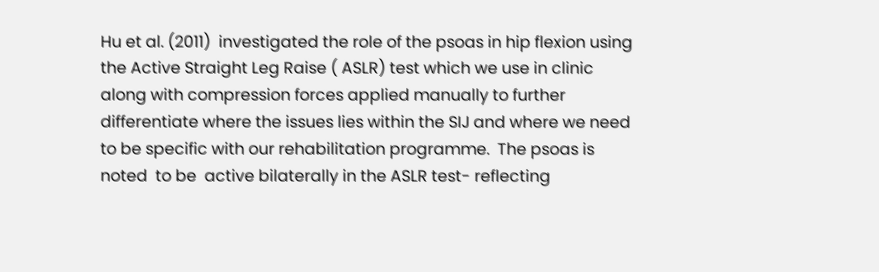Hu et al. (2011)  investigated the role of the psoas in hip flexion using the Active Straight Leg Raise ( ASLR) test which we use in clinic along with compression forces applied manually to further differentiate where the issues lies within the SIJ and where we need to be specific with our rehabilitation programme.  The psoas is noted  to be  active bilaterally in the ASLR test- reflecting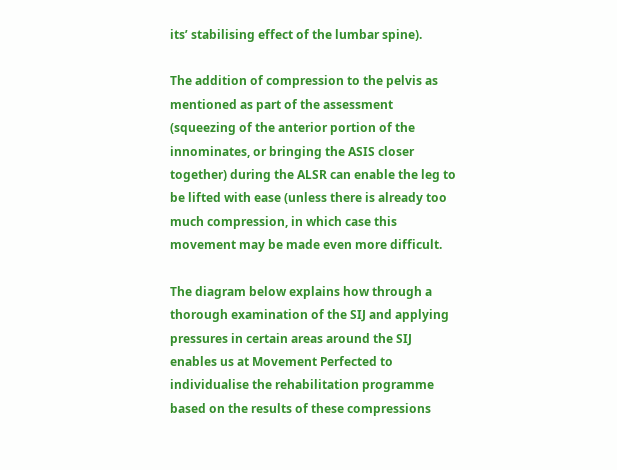its’ stabilising effect of the lumbar spine).

The addition of compression to the pelvis as mentioned as part of the assessment (squeezing of the anterior portion of the innominates, or bringing the ASIS closer together) during the ALSR can enable the leg to be lifted with ease (unless there is already too much compression, in which case this movement may be made even more difficult.

The diagram below explains how through a thorough examination of the SIJ and applying pressures in certain areas around the SIJ enables us at Movement Perfected to individualise the rehabilitation programme based on the results of these compressions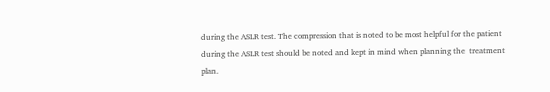during the ASLR test. The compression that is noted to be most helpful for the patient during the ASLR test should be noted and kept in mind when planning the  treatment plan.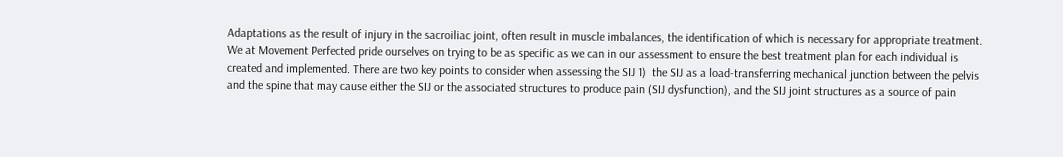Adaptations as the result of injury in the sacroiliac joint, often result in muscle imbalances, the identification of which is necessary for appropriate treatment. We at Movement Perfected pride ourselves on trying to be as specific as we can in our assessment to ensure the best treatment plan for each individual is created and implemented. There are two key points to consider when assessing the SIJ 1)  the SIJ as a load-transferring mechanical junction between the pelvis and the spine that may cause either the SIJ or the associated structures to produce pain (SIJ dysfunction), and the SIJ joint structures as a source of pain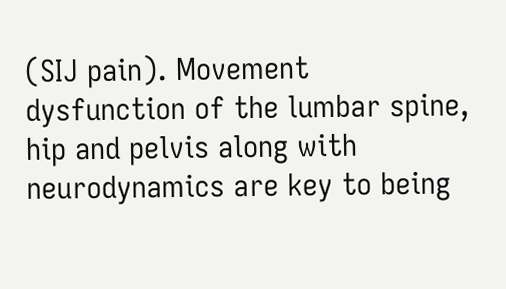(SIJ pain). Movement dysfunction of the lumbar spine, hip and pelvis along with neurodynamics are key to being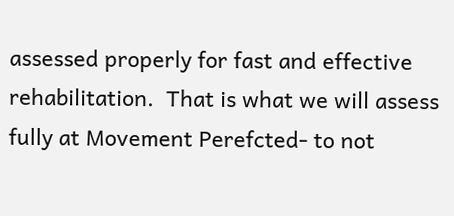assessed properly for fast and effective rehabilitation.  That is what we will assess fully at Movement Perefcted- to not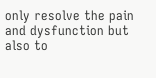only resolve the pain and dysfunction but also to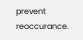prevent reoccurance.